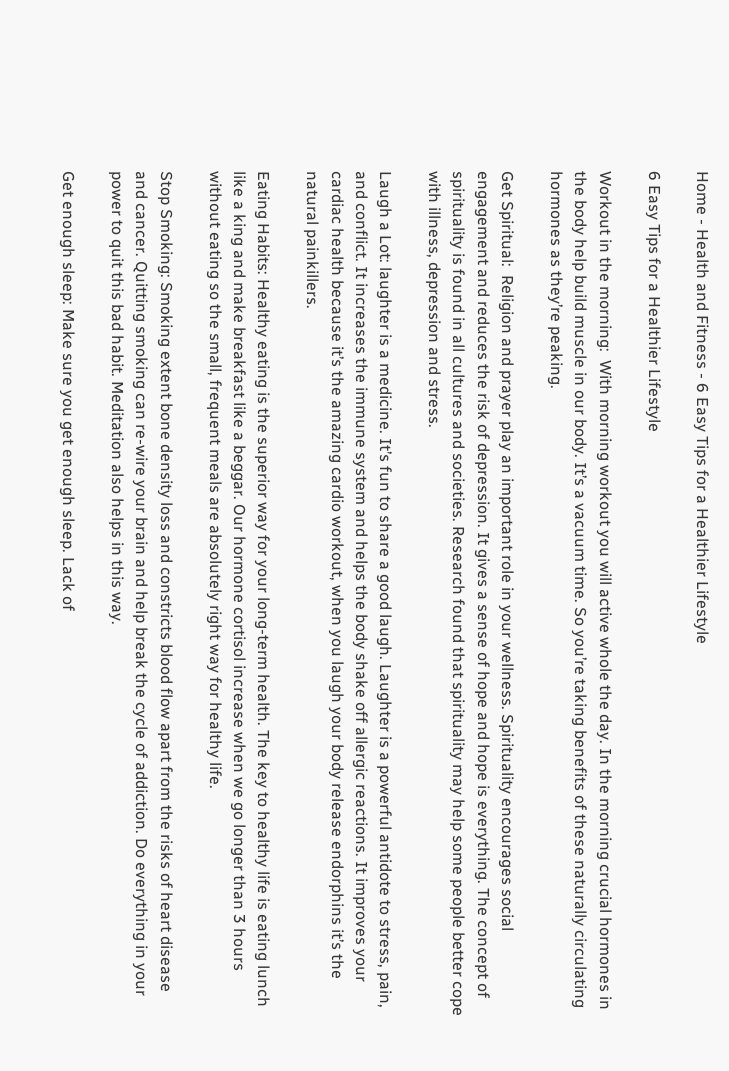Home - Health and Fitness - 6 Easy Tips for a Healthier Lifestyle

6 Easy Tips for a Healthier Lifestyle

Workout in the morning:  With morning workout you will active whole the day. In the morning crucial hormones in the body help build muscle in our body. It’s a vacuum time. So you’re taking benefits of these naturally circulating hormones as they’re peaking.

Get Spiritual:  Religion and prayer play an important role in your wellness. Spirituality encourages social engagement and reduces the risk of depression. It gives a sense of hope and hope is everything. The concept of spirituality is found in all cultures and societies. Research found that spirituality may help some people better cope with illness, depression and stress.

Laugh a Lot: laughter is a medicine. It’s fun to share a good laugh. Laughter is a powerful antidote to stress, pain, and conflict. It increases the immune system and helps the body shake off allergic reactions. It improves your cardiac health because it’s the amazing cardio workout, when you laugh your body release endorphins it’s the natural painkillers.

Eating Habits: Healthy eating is the superior way for your long-term health. The key to healthy life is eating lunch like a king and make breakfast like a beggar. Our hormone cortisol increase when we go longer than 3 hours without eating so the small, frequent meals are absolutely right way for healthy life.

Stop Smoking: Smoking extent bone density loss and constricts blood flow apart from the risks of heart disease and cancer. Quitting smoking can re-wire your brain and help break the cycle of addiction. Do everything in your power to quit this bad habit. Meditation also helps in this way.

Get enough sleep: Make sure you get enough sleep. Lack of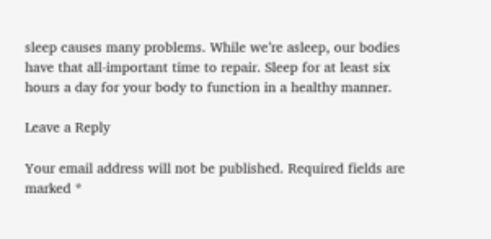sleep causes many problems. While we’re asleep, our bodies have that all-important time to repair. Sleep for at least six hours a day for your body to function in a healthy manner.

Leave a Reply

Your email address will not be published. Required fields are marked *